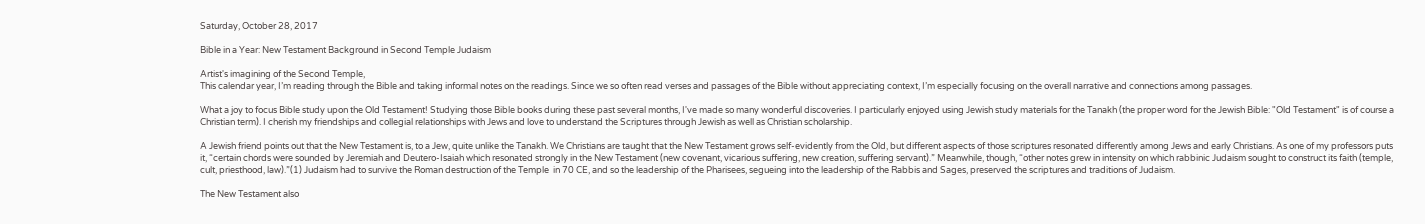Saturday, October 28, 2017

Bible in a Year: New Testament Background in Second Temple Judaism

Artist's imagining of the Second Temple,
This calendar year, I’m reading through the Bible and taking informal notes on the readings. Since we so often read verses and passages of the Bible without appreciating context, I’m especially focusing on the overall narrative and connections among passages.

What a joy to focus Bible study upon the Old Testament! Studying those Bible books during these past several months, I've made so many wonderful discoveries. I particularly enjoyed using Jewish study materials for the Tanakh (the proper word for the Jewish Bible: "Old Testament" is of course a Christian term). I cherish my friendships and collegial relationships with Jews and love to understand the Scriptures through Jewish as well as Christian scholarship.

A Jewish friend points out that the New Testament is, to a Jew, quite unlike the Tanakh. We Christians are taught that the New Testament grows self-evidently from the Old, but different aspects of those scriptures resonated differently among Jews and early Christians. As one of my professors puts it, “certain chords were sounded by Jeremiah and Deutero-Isaiah which resonated strongly in the New Testament (new covenant, vicarious suffering, new creation, suffering servant).” Meanwhile, though, “other notes grew in intensity on which rabbinic Judaism sought to construct its faith (temple, cult, priesthood, law).”(1) Judaism had to survive the Roman destruction of the Temple  in 70 CE, and so the leadership of the Pharisees, segueing into the leadership of the Rabbis and Sages, preserved the scriptures and traditions of Judaism.

The New Testament also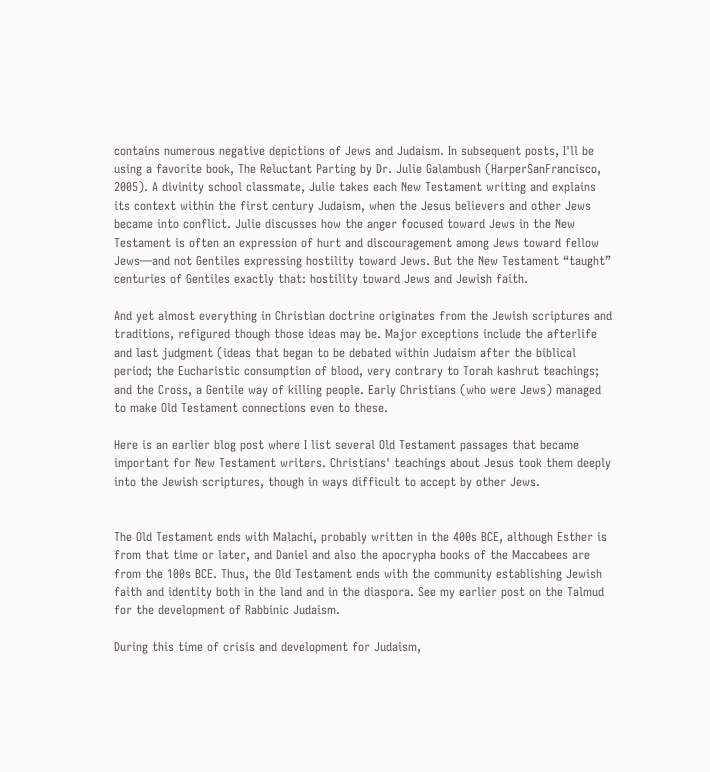contains numerous negative depictions of Jews and Judaism. In subsequent posts, I'll be using a favorite book, The Reluctant Parting by Dr. Julie Galambush (HarperSanFrancisco, 2005). A divinity school classmate, Julie takes each New Testament writing and explains its context within the first century Judaism, when the Jesus believers and other Jews became into conflict. Julie discusses how the anger focused toward Jews in the New Testament is often an expression of hurt and discouragement among Jews toward fellow Jews—and not Gentiles expressing hostility toward Jews. But the New Testament “taught” centuries of Gentiles exactly that: hostility toward Jews and Jewish faith.

And yet almost everything in Christian doctrine originates from the Jewish scriptures and traditions, refigured though those ideas may be. Major exceptions include the afterlife and last judgment (ideas that began to be debated within Judaism after the biblical period; the Eucharistic consumption of blood, very contrary to Torah kashrut teachings; and the Cross, a Gentile way of killing people. Early Christians (who were Jews) managed to make Old Testament connections even to these.

Here is an earlier blog post where I list several Old Testament passages that became important for New Testament writers. Christians' teachings about Jesus took them deeply into the Jewish scriptures, though in ways difficult to accept by other Jews.


The Old Testament ends with Malachi, probably written in the 400s BCE, although Esther is from that time or later, and Daniel and also the apocrypha books of the Maccabees are from the 100s BCE. Thus, the Old Testament ends with the community establishing Jewish faith and identity both in the land and in the diaspora. See my earlier post on the Talmud for the development of Rabbinic Judaism.

During this time of crisis and development for Judaism,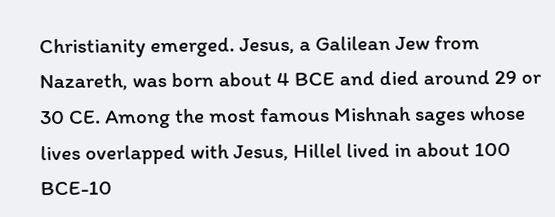Christianity emerged. Jesus, a Galilean Jew from Nazareth, was born about 4 BCE and died around 29 or 30 CE. Among the most famous Mishnah sages whose lives overlapped with Jesus, Hillel lived in about 100 BCE-10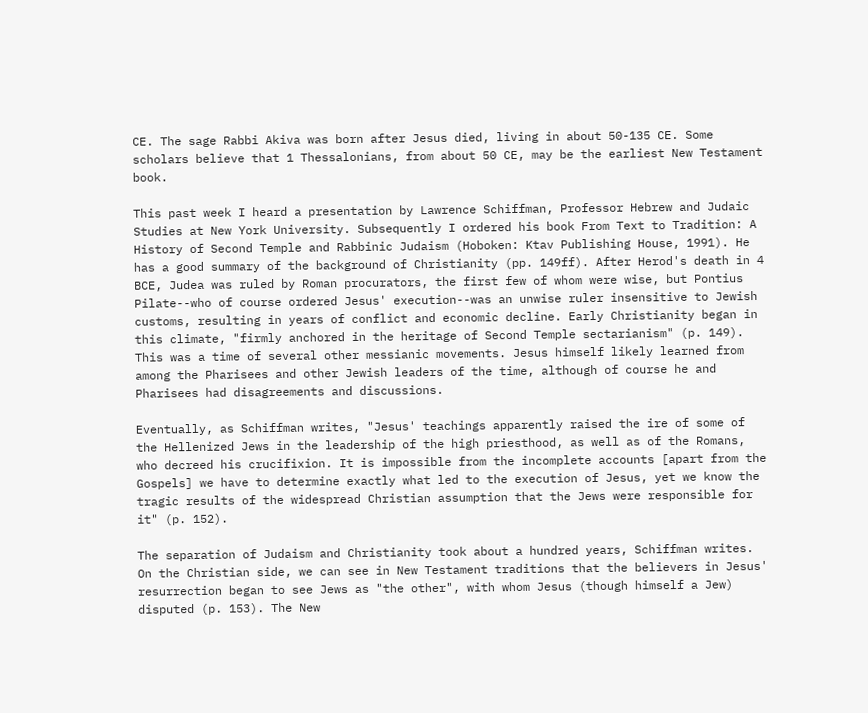CE. The sage Rabbi Akiva was born after Jesus died, living in about 50-135 CE. Some scholars believe that 1 Thessalonians, from about 50 CE, may be the earliest New Testament book.

This past week I heard a presentation by Lawrence Schiffman, Professor Hebrew and Judaic Studies at New York University. Subsequently I ordered his book From Text to Tradition: A History of Second Temple and Rabbinic Judaism (Hoboken: Ktav Publishing House, 1991). He has a good summary of the background of Christianity (pp. 149ff). After Herod's death in 4 BCE, Judea was ruled by Roman procurators, the first few of whom were wise, but Pontius Pilate--who of course ordered Jesus' execution--was an unwise ruler insensitive to Jewish customs, resulting in years of conflict and economic decline. Early Christianity began in this climate, "firmly anchored in the heritage of Second Temple sectarianism" (p. 149). This was a time of several other messianic movements. Jesus himself likely learned from among the Pharisees and other Jewish leaders of the time, although of course he and Pharisees had disagreements and discussions.

Eventually, as Schiffman writes, "Jesus' teachings apparently raised the ire of some of the Hellenized Jews in the leadership of the high priesthood, as well as of the Romans, who decreed his crucifixion. It is impossible from the incomplete accounts [apart from the Gospels] we have to determine exactly what led to the execution of Jesus, yet we know the tragic results of the widespread Christian assumption that the Jews were responsible for it" (p. 152).

The separation of Judaism and Christianity took about a hundred years, Schiffman writes. On the Christian side, we can see in New Testament traditions that the believers in Jesus' resurrection began to see Jews as "the other", with whom Jesus (though himself a Jew) disputed (p. 153). The New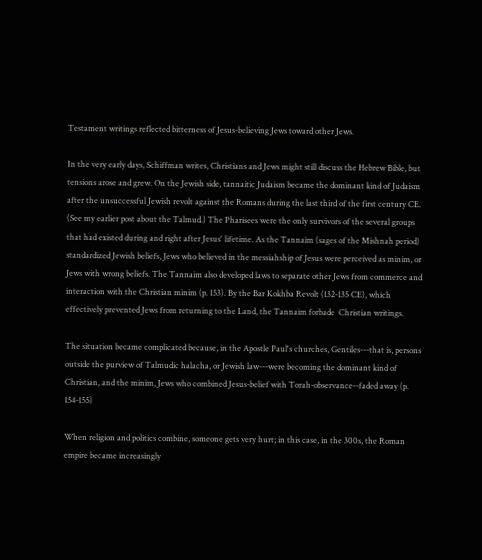Testament writings reflected bitterness of Jesus-believing Jews toward other Jews.

In the very early days, Schiffman writes, Christians and Jews might still discuss the Hebrew Bible, but tensions arose and grew. On the Jewish side, tannaitic Judaism became the dominant kind of Judaism after the unsuccessful Jewish revolt against the Romans during the last third of the first century CE. (See my earlier post about the Talmud.) The Pharisees were the only survivors of the several groups that had existed during and right after Jesus' lifetime. As the Tannaim (sages of the Mishnah period) standardized Jewish beliefs, Jews who believed in the messiahship of Jesus were perceived as minim, or Jews with wrong beliefs. The Tannaim also developed laws to separate other Jews from commerce and interaction with the Christian minim (p. 153). By the Bar Kokhba Revolt (132-135 CE), which effectively prevented Jews from returning to the Land, the Tannaim forbade  Christian writings.

The situation became complicated because, in the Apostle Paul's churches, Gentiles---that is, persons outside the purview of Talmudic halacha, or Jewish law---were becoming the dominant kind of Christian, and the minim, Jews who combined Jesus-belief with Torah-observance--faded away (p. 154-155)

When religion and politics combine, someone gets very hurt; in this case, in the 300s, the Roman empire became increasingly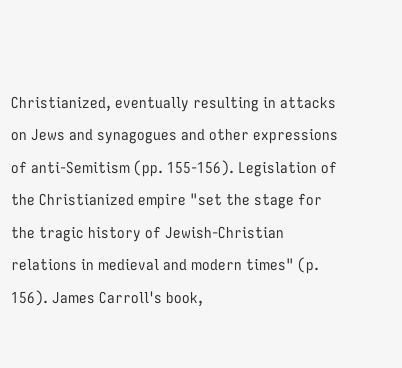Christianized, eventually resulting in attacks on Jews and synagogues and other expressions of anti-Semitism (pp. 155-156). Legislation of the Christianized empire "set the stage for the tragic history of Jewish-Christian relations in medieval and modern times" (p. 156). James Carroll's book,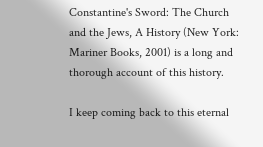Constantine's Sword: The Church and the Jews, A History (New York: Mariner Books, 2001) is a long and thorough account of this history.

I keep coming back to this eternal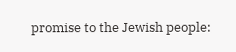promise to the Jewish people: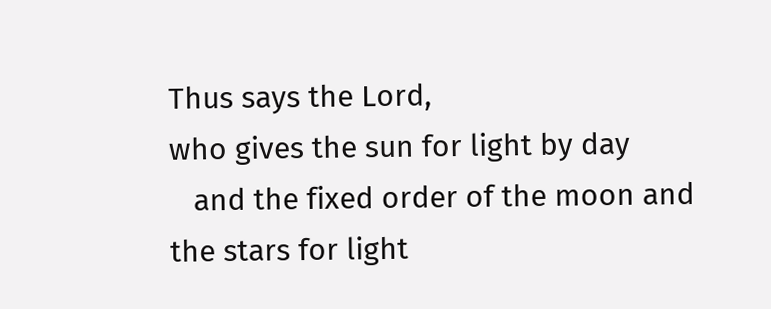Thus says the Lord,
who gives the sun for light by day
   and the fixed order of the moon and the stars for light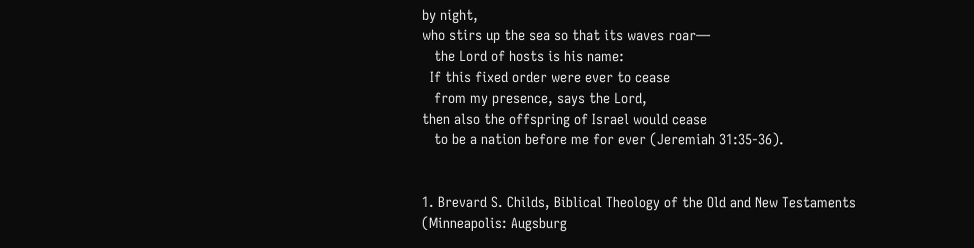by night,
who stirs up the sea so that its waves roar—
   the Lord of hosts is his name:
  If this fixed order were ever to cease
   from my presence, says the Lord,
then also the offspring of Israel would cease
   to be a nation before me for ever (Jeremiah 31:35-36).


1. Brevard S. Childs, Biblical Theology of the Old and New Testaments (Minneapolis: Augsburg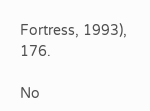Fortress, 1993), 176.

No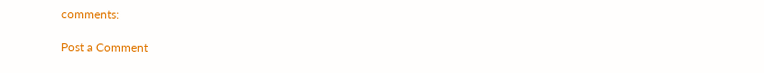comments:

Post a Comment